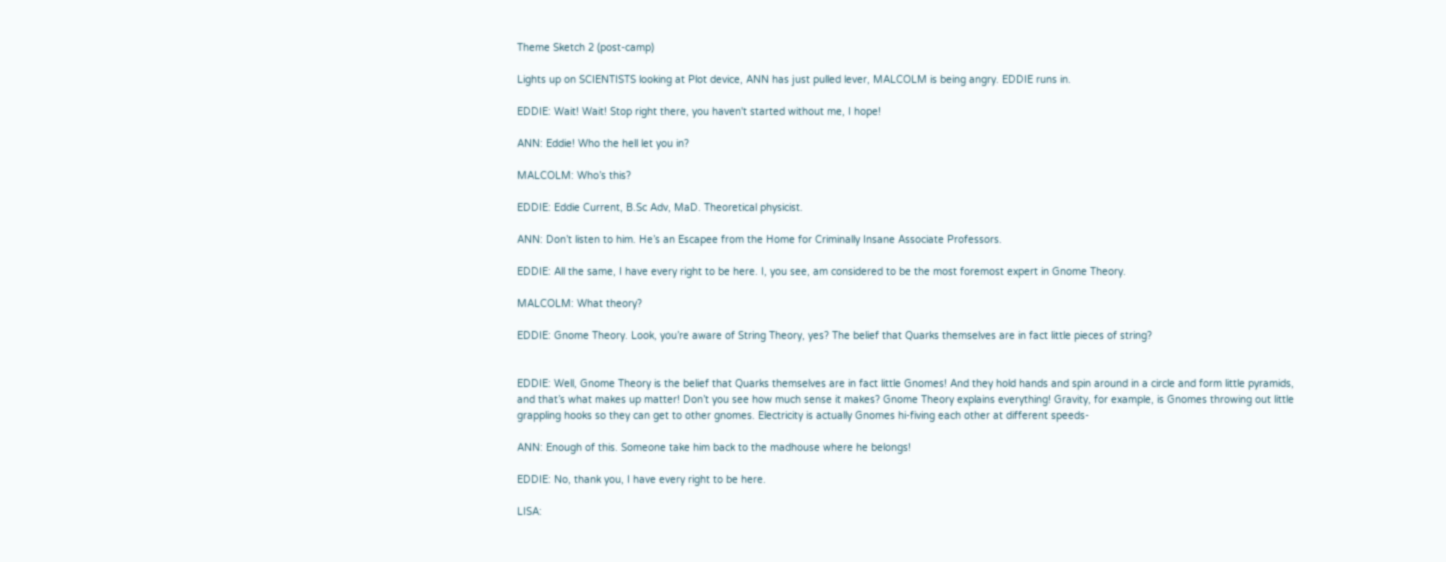Theme Sketch 2 (post-camp)

Lights up on SCIENTISTS looking at Plot device, ANN has just pulled lever, MALCOLM is being angry. EDDIE runs in.

EDDIE: Wait! Wait! Stop right there, you haven't started without me, I hope!

ANN: Eddie! Who the hell let you in?

MALCOLM: Who’s this?

EDDIE: Eddie Current, B.Sc Adv, MaD. Theoretical physicist.

ANN: Don’t listen to him. He’s an Escapee from the Home for Criminally Insane Associate Professors.

EDDIE: All the same, I have every right to be here. I, you see, am considered to be the most foremost expert in Gnome Theory.

MALCOLM: What theory?

EDDIE: Gnome Theory. Look, you’re aware of String Theory, yes? The belief that Quarks themselves are in fact little pieces of string?


EDDIE: Well, Gnome Theory is the belief that Quarks themselves are in fact little Gnomes! And they hold hands and spin around in a circle and form little pyramids, and that’s what makes up matter! Don’t you see how much sense it makes? Gnome Theory explains everything! Gravity, for example, is Gnomes throwing out little grappling hooks so they can get to other gnomes. Electricity is actually Gnomes hi-fiving each other at different speeds-

ANN: Enough of this. Someone take him back to the madhouse where he belongs!

EDDIE: No, thank you, I have every right to be here.

LISA: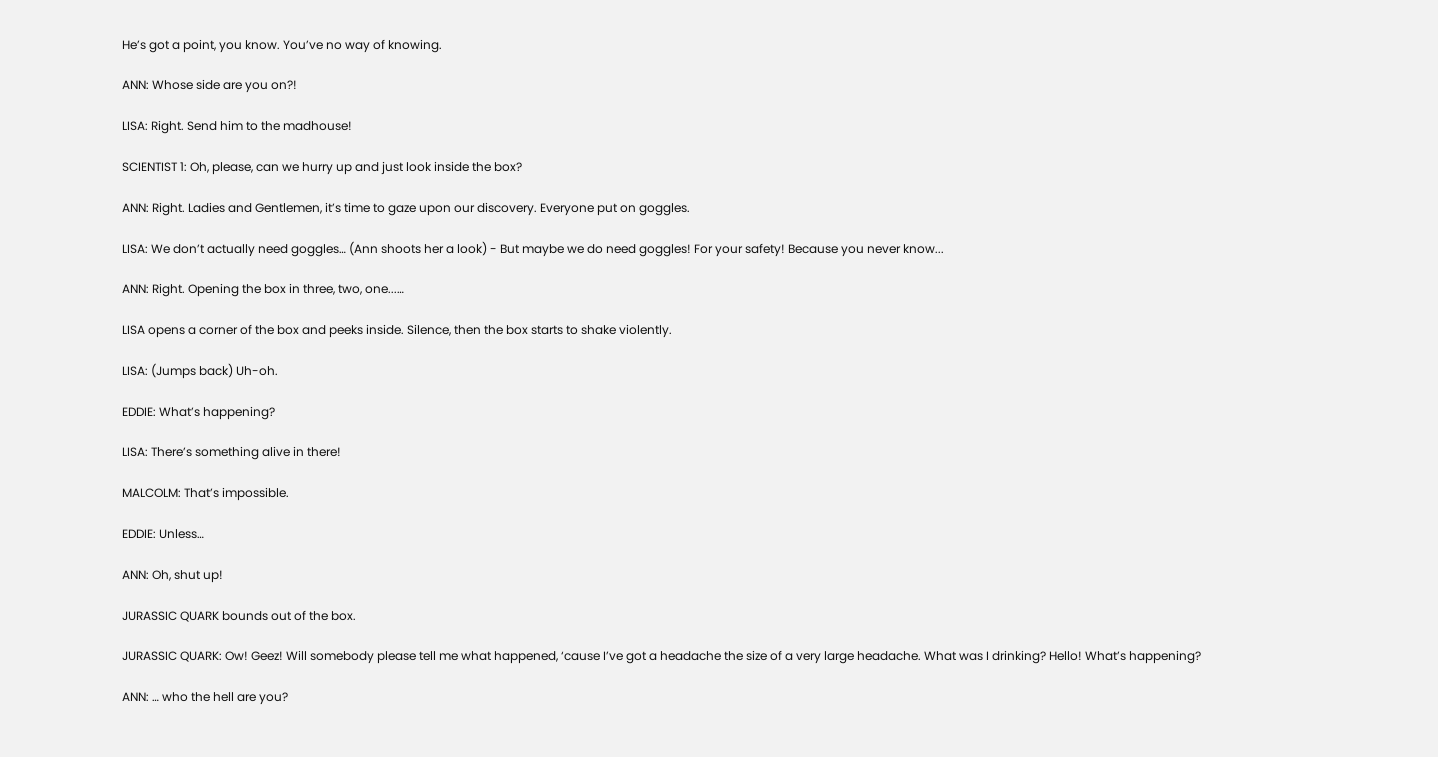He’s got a point, you know. You’ve no way of knowing.

ANN: Whose side are you on?!

LISA: Right. Send him to the madhouse!

SCIENTIST 1: Oh, please, can we hurry up and just look inside the box?

ANN: Right. Ladies and Gentlemen, it’s time to gaze upon our discovery. Everyone put on goggles.

LISA: We don’t actually need goggles… (Ann shoots her a look) - But maybe we do need goggles! For your safety! Because you never know...

ANN: Right. Opening the box in three, two, one...…

LISA opens a corner of the box and peeks inside. Silence, then the box starts to shake violently.

LISA: (Jumps back) Uh-oh.

EDDIE: What’s happening?

LISA: There’s something alive in there!

MALCOLM: That’s impossible.

EDDIE: Unless…

ANN: Oh, shut up!

JURASSIC QUARK bounds out of the box.

JURASSIC QUARK: Ow! Geez! Will somebody please tell me what happened, ‘cause I’ve got a headache the size of a very large headache. What was I drinking? Hello! What’s happening?

ANN: … who the hell are you?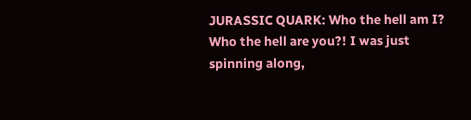JURASSIC QUARK: Who the hell am I? Who the hell are you?! I was just spinning along,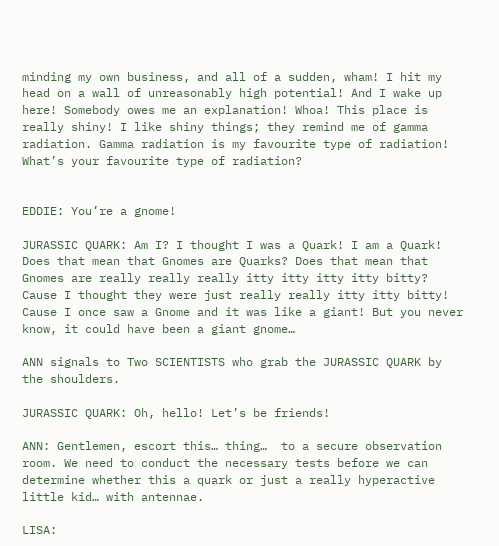minding my own business, and all of a sudden, wham! I hit my head on a wall of unreasonably high potential! And I wake up here! Somebody owes me an explanation! Whoa! This place is really shiny! I like shiny things; they remind me of gamma radiation. Gamma radiation is my favourite type of radiation! What’s your favourite type of radiation?


EDDIE: You’re a gnome!

JURASSIC QUARK: Am I? I thought I was a Quark! I am a Quark! Does that mean that Gnomes are Quarks? Does that mean that Gnomes are really really really itty itty itty itty bitty? Cause I thought they were just really really itty itty bitty! Cause I once saw a Gnome and it was like a giant! But you never know, it could have been a giant gnome…

ANN signals to Two SCIENTISTS who grab the JURASSIC QUARK by the shoulders.

JURASSIC QUARK: Oh, hello! Let’s be friends!

ANN: Gentlemen, escort this… thing…  to a secure observation room. We need to conduct the necessary tests before we can determine whether this a quark or just a really hyperactive little kid… with antennae.

LISA: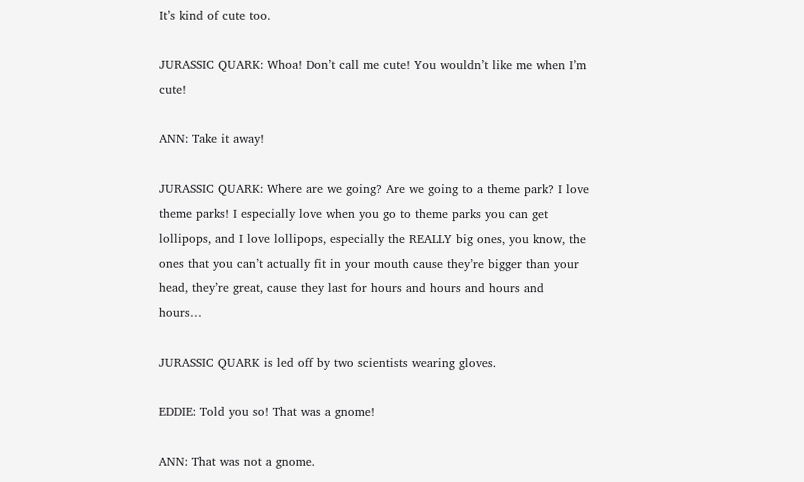It’s kind of cute too.

JURASSIC QUARK: Whoa! Don’t call me cute! You wouldn’t like me when I’m cute!

ANN: Take it away!

JURASSIC QUARK: Where are we going? Are we going to a theme park? I love theme parks! I especially love when you go to theme parks you can get lollipops, and I love lollipops, especially the REALLY big ones, you know, the ones that you can’t actually fit in your mouth cause they’re bigger than your head, they’re great, cause they last for hours and hours and hours and hours…

JURASSIC QUARK is led off by two scientists wearing gloves.

EDDIE: Told you so! That was a gnome!

ANN: That was not a gnome.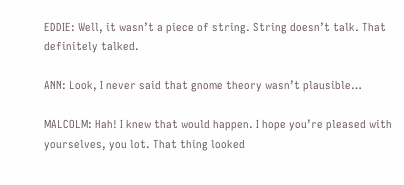EDDIE: Well, it wasn’t a piece of string. String doesn’t talk. That definitely talked.

ANN: Look, I never said that gnome theory wasn’t plausible…

MALCOLM: Hah! I knew that would happen. I hope you’re pleased with yourselves, you lot. That thing looked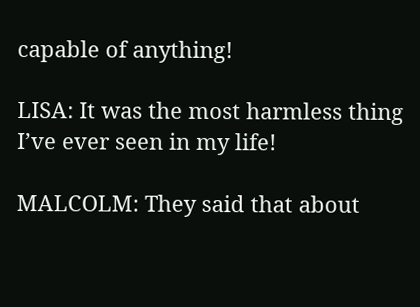capable of anything!

LISA: It was the most harmless thing I’ve ever seen in my life!

MALCOLM: They said that about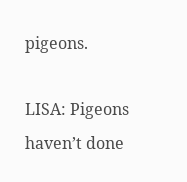pigeons.

LISA: Pigeons haven’t done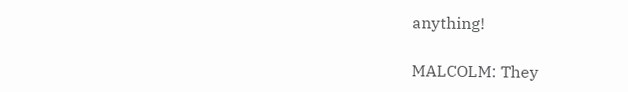anything!

MALCOLM: They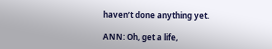haven’t done anything yet.

ANN: Oh, get a life,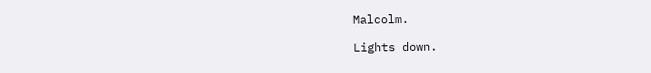Malcolm.

Lights down.